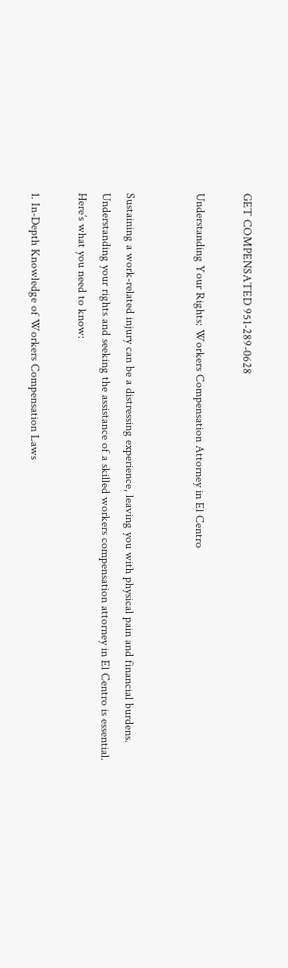GET COMPENSATED 951-289-0628

Understanding Your Rights: Workers Compensation Attorney in El Centro


Sustaining a work-related injury can be a distressing experience, leaving you with physical pain and financial burdens. Understanding your rights and seeking the assistance of a skilled workers compensation attorney in El Centro is essential. Here’s what you need to know:

1. In-Depth Knowledge of Workers Compensation Laws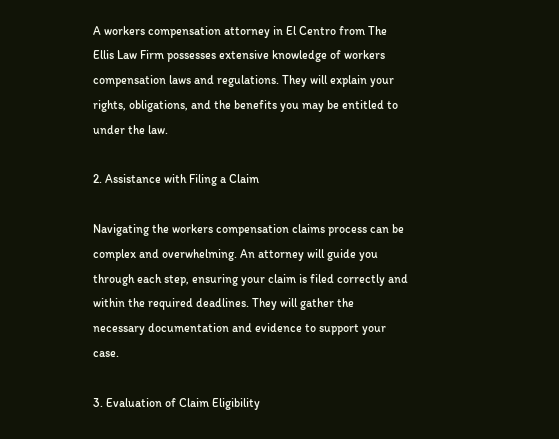A workers compensation attorney in El Centro from The Ellis Law Firm possesses extensive knowledge of workers compensation laws and regulations. They will explain your rights, obligations, and the benefits you may be entitled to under the law.

2. Assistance with Filing a Claim

Navigating the workers compensation claims process can be complex and overwhelming. An attorney will guide you through each step, ensuring your claim is filed correctly and within the required deadlines. They will gather the necessary documentation and evidence to support your case.

3. Evaluation of Claim Eligibility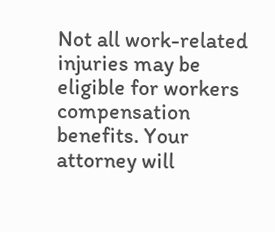Not all work-related injuries may be eligible for workers compensation benefits. Your attorney will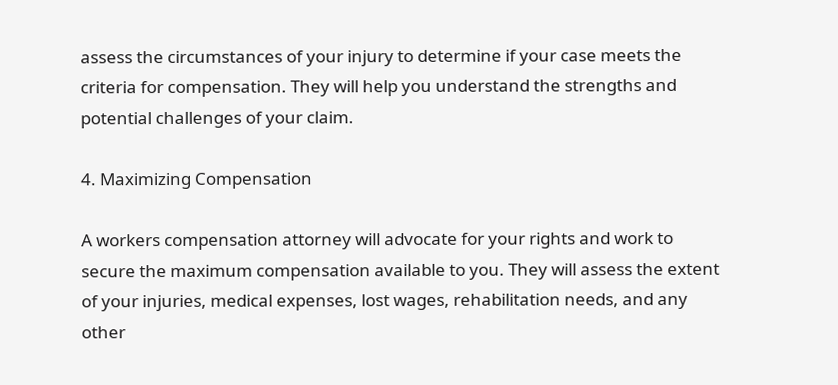assess the circumstances of your injury to determine if your case meets the criteria for compensation. They will help you understand the strengths and potential challenges of your claim.

4. Maximizing Compensation

A workers compensation attorney will advocate for your rights and work to secure the maximum compensation available to you. They will assess the extent of your injuries, medical expenses, lost wages, rehabilitation needs, and any other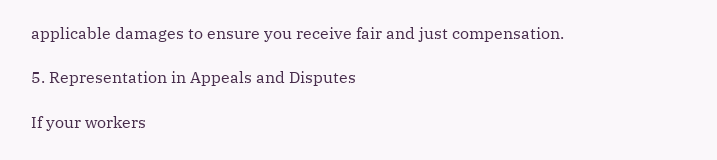applicable damages to ensure you receive fair and just compensation.

5. Representation in Appeals and Disputes

If your workers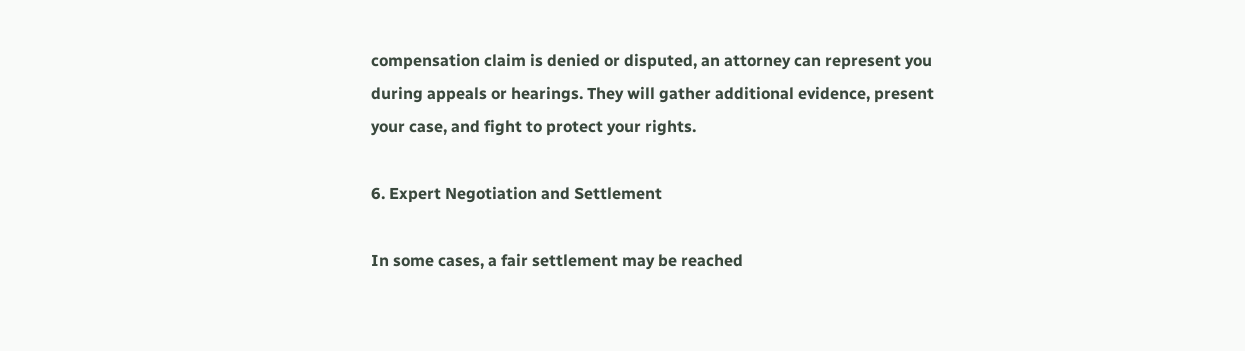compensation claim is denied or disputed, an attorney can represent you during appeals or hearings. They will gather additional evidence, present your case, and fight to protect your rights.

6. Expert Negotiation and Settlement

In some cases, a fair settlement may be reached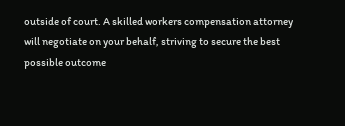outside of court. A skilled workers compensation attorney will negotiate on your behalf, striving to secure the best possible outcome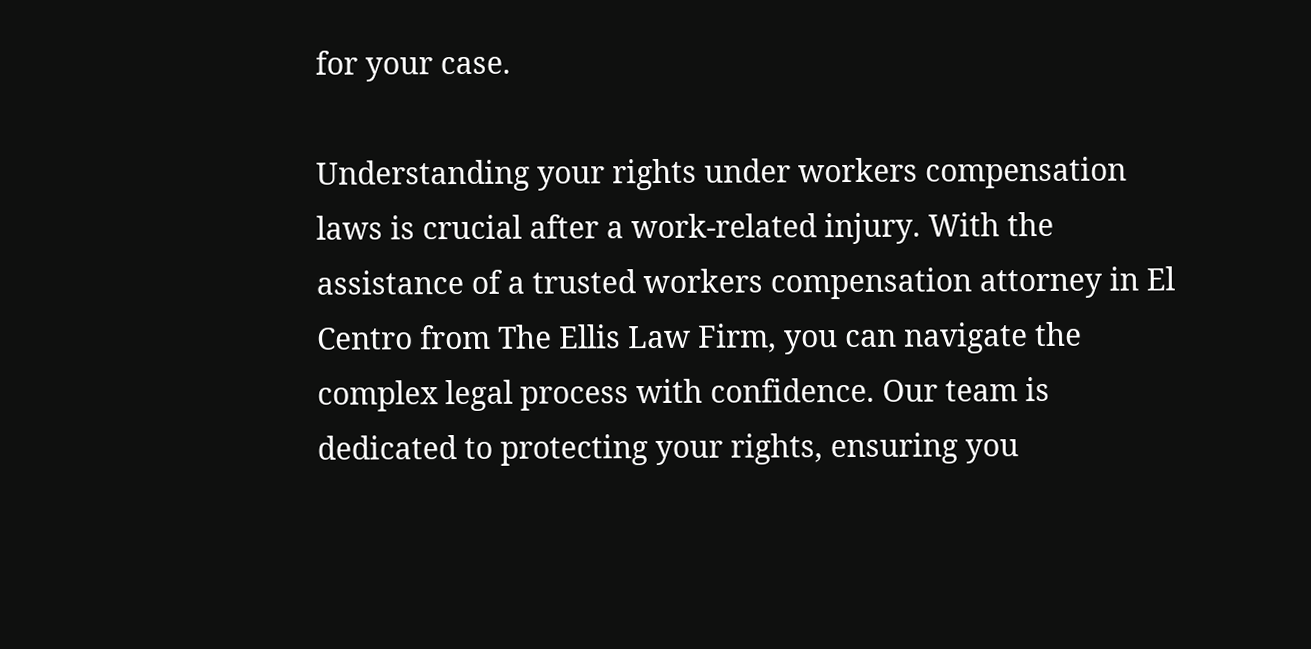for your case.

Understanding your rights under workers compensation laws is crucial after a work-related injury. With the assistance of a trusted workers compensation attorney in El Centro from The Ellis Law Firm, you can navigate the complex legal process with confidence. Our team is dedicated to protecting your rights, ensuring you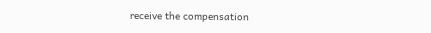receive the compensation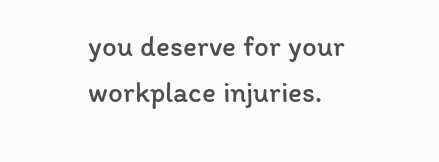you deserve for your workplace injuries.